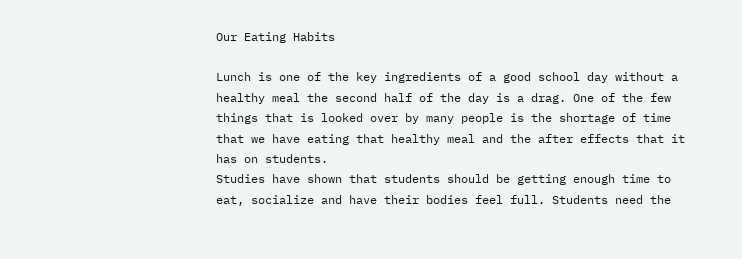Our Eating Habits

Lunch is one of the key ingredients of a good school day without a healthy meal the second half of the day is a drag. One of the few things that is looked over by many people is the shortage of time that we have eating that healthy meal and the after effects that it has on students.
Studies have shown that students should be getting enough time to eat, socialize and have their bodies feel full. Students need the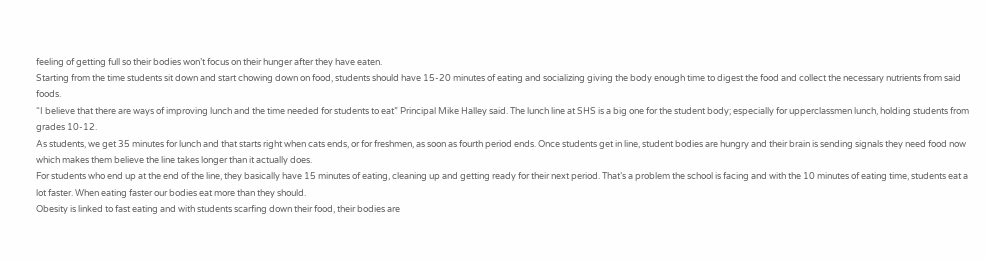feeling of getting full so their bodies won’t focus on their hunger after they have eaten.
Starting from the time students sit down and start chowing down on food, students should have 15-20 minutes of eating and socializing giving the body enough time to digest the food and collect the necessary nutrients from said foods.
“I believe that there are ways of improving lunch and the time needed for students to eat” Principal Mike Halley said. The lunch line at SHS is a big one for the student body; especially for upperclassmen lunch, holding students from grades 10-12.
As students, we get 35 minutes for lunch and that starts right when cats ends, or for freshmen, as soon as fourth period ends. Once students get in line, student bodies are hungry and their brain is sending signals they need food now which makes them believe the line takes longer than it actually does.
For students who end up at the end of the line, they basically have 15 minutes of eating, cleaning up and getting ready for their next period. That’s a problem the school is facing and with the 10 minutes of eating time, students eat a lot faster. When eating faster our bodies eat more than they should.
Obesity is linked to fast eating and with students scarfing down their food, their bodies are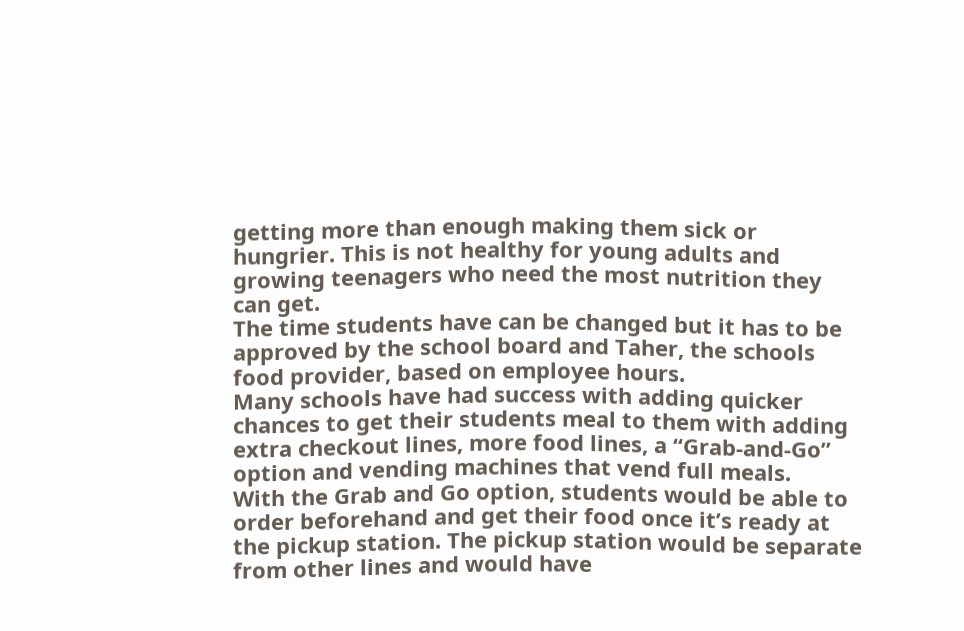getting more than enough making them sick or hungrier. This is not healthy for young adults and growing teenagers who need the most nutrition they can get.
The time students have can be changed but it has to be approved by the school board and Taher, the schools food provider, based on employee hours.
Many schools have had success with adding quicker chances to get their students meal to them with adding extra checkout lines, more food lines, a “Grab-and-Go” option and vending machines that vend full meals.
With the Grab and Go option, students would be able to order beforehand and get their food once it’s ready at the pickup station. The pickup station would be separate from other lines and would have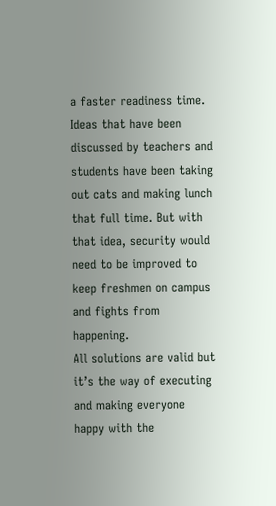a faster readiness time.
Ideas that have been discussed by teachers and students have been taking out cats and making lunch that full time. But with that idea, security would need to be improved to keep freshmen on campus and fights from happening.
All solutions are valid but it’s the way of executing and making everyone happy with the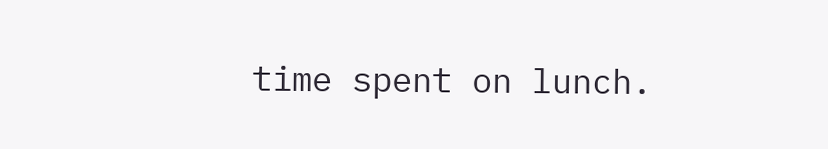time spent on lunch.